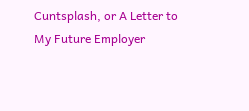Cuntsplash, or A Letter to My Future Employer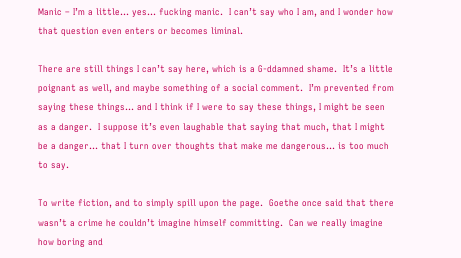Manic – I’m a little… yes… fucking manic.  I can’t say who I am, and I wonder how that question even enters or becomes liminal.

There are still things I can’t say here, which is a G-ddamned shame.  It’s a little poignant as well, and maybe something of a social comment.  I’m prevented from saying these things… and I think if I were to say these things, I might be seen as a danger.  I suppose it’s even laughable that saying that much, that I might be a danger… that I turn over thoughts that make me dangerous… is too much to say.

To write fiction, and to simply spill upon the page.  Goethe once said that there wasn’t a crime he couldn’t imagine himself committing.  Can we really imagine how boring and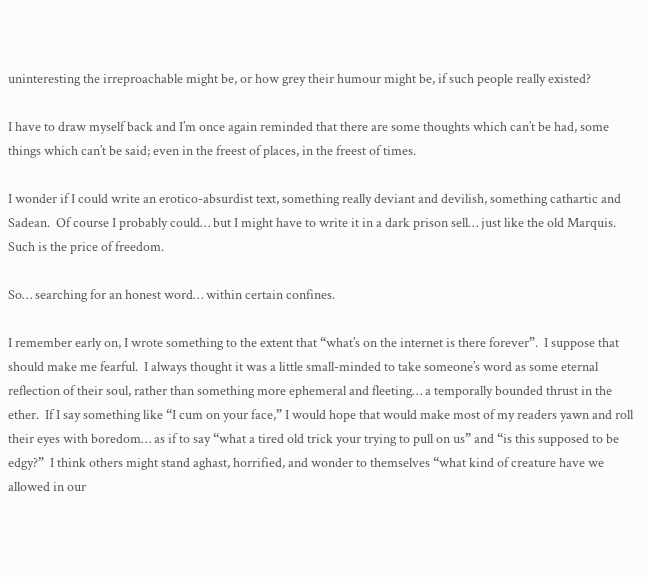uninteresting the irreproachable might be, or how grey their humour might be, if such people really existed?

I have to draw myself back and I’m once again reminded that there are some thoughts which can’t be had, some things which can’t be said; even in the freest of places, in the freest of times.

I wonder if I could write an erotico-absurdist text, something really deviant and devilish, something cathartic and Sadean.  Of course I probably could… but I might have to write it in a dark prison sell… just like the old Marquis.  Such is the price of freedom.

So… searching for an honest word… within certain confines.

I remember early on, I wrote something to the extent that “what’s on the internet is there forever”.  I suppose that should make me fearful.  I always thought it was a little small-minded to take someone’s word as some eternal reflection of their soul, rather than something more ephemeral and fleeting… a temporally bounded thrust in the ether.  If I say something like “I cum on your face,” I would hope that would make most of my readers yawn and roll their eyes with boredom… as if to say “what a tired old trick your trying to pull on us” and “is this supposed to be edgy?”  I think others might stand aghast, horrified, and wonder to themselves “what kind of creature have we allowed in our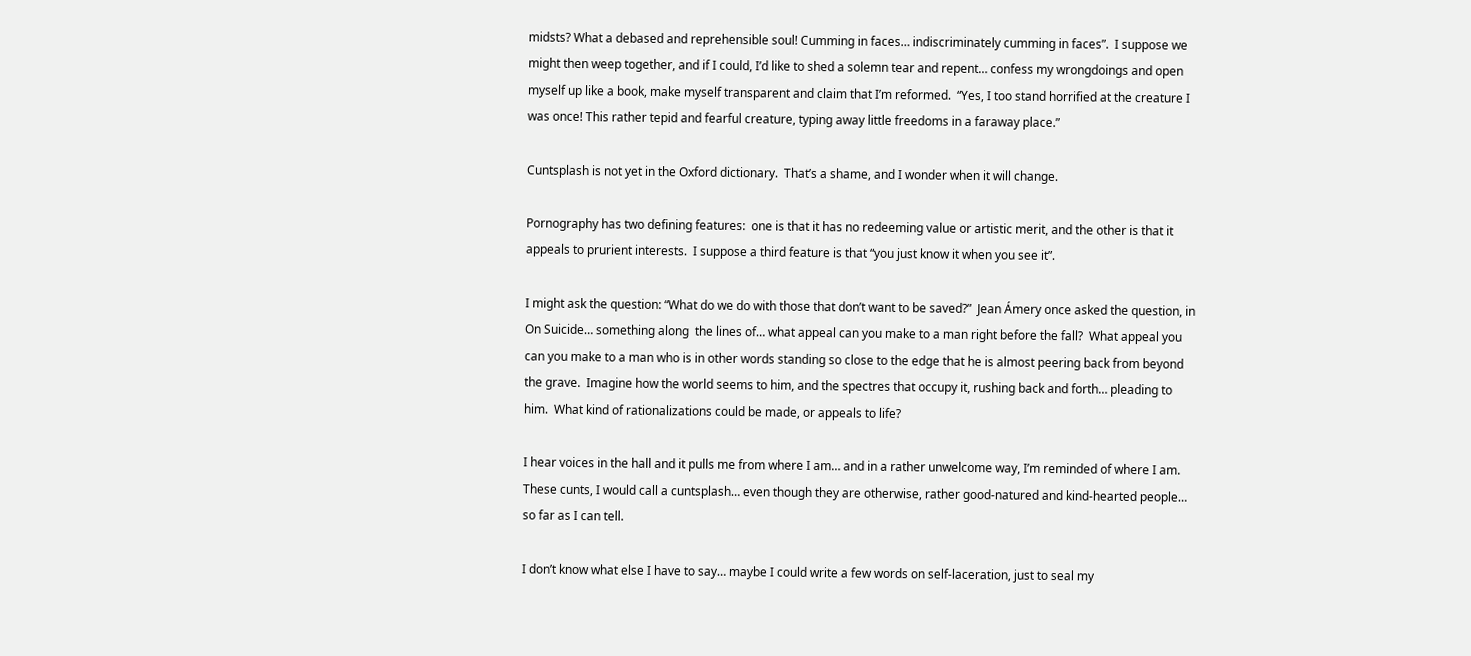midsts? What a debased and reprehensible soul! Cumming in faces… indiscriminately cumming in faces”.  I suppose we might then weep together, and if I could, I’d like to shed a solemn tear and repent… confess my wrongdoings and open myself up like a book, make myself transparent and claim that I’m reformed.  “Yes, I too stand horrified at the creature I was once! This rather tepid and fearful creature, typing away little freedoms in a faraway place.”

Cuntsplash is not yet in the Oxford dictionary.  That’s a shame, and I wonder when it will change.

Pornography has two defining features:  one is that it has no redeeming value or artistic merit, and the other is that it appeals to prurient interests.  I suppose a third feature is that “you just know it when you see it”.

I might ask the question: “What do we do with those that don’t want to be saved?”  Jean Ámery once asked the question, in On Suicide… something along  the lines of… what appeal can you make to a man right before the fall?  What appeal you can you make to a man who is in other words standing so close to the edge that he is almost peering back from beyond the grave.  Imagine how the world seems to him, and the spectres that occupy it, rushing back and forth… pleading to him.  What kind of rationalizations could be made, or appeals to life?

I hear voices in the hall and it pulls me from where I am… and in a rather unwelcome way, I’m reminded of where I am.  These cunts, I would call a cuntsplash… even though they are otherwise, rather good-natured and kind-hearted people… so far as I can tell.

I don’t know what else I have to say… maybe I could write a few words on self-laceration, just to seal my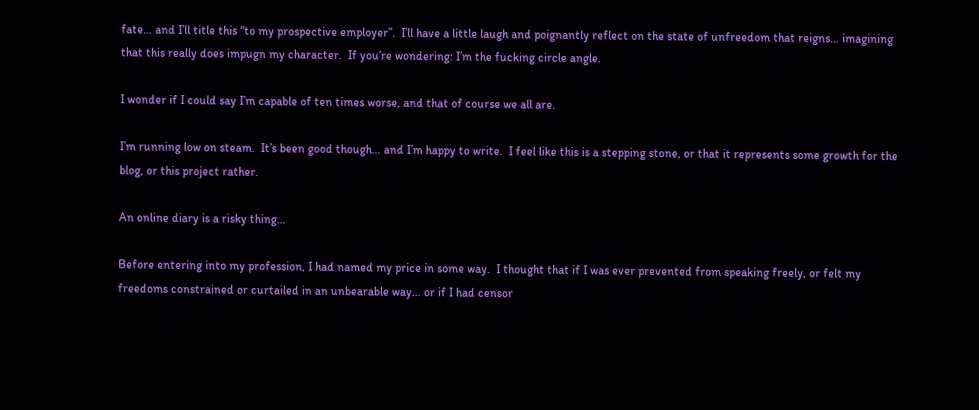fate… and I’ll title this “to my prospective employer”.  I’ll have a little laugh and poignantly reflect on the state of unfreedom that reigns… imagining that this really does impugn my character.  If you’re wondering: I’m the fucking circle angle.

I wonder if I could say I’m capable of ten times worse, and that of course we all are.

I’m running low on steam.  It’s been good though… and I’m happy to write.  I feel like this is a stepping stone, or that it represents some growth for the blog, or this project rather.

An online diary is a risky thing…

Before entering into my profession, I had named my price in some way.  I thought that if I was ever prevented from speaking freely, or felt my freedoms constrained or curtailed in an unbearable way… or if I had censor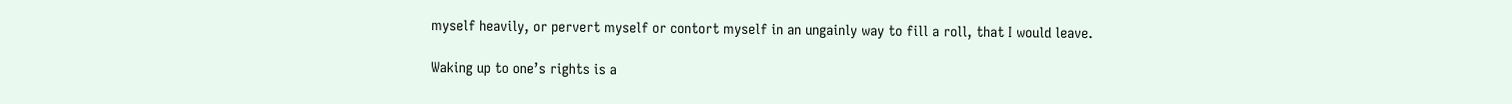myself heavily, or pervert myself or contort myself in an ungainly way to fill a roll, that I would leave.

Waking up to one’s rights is a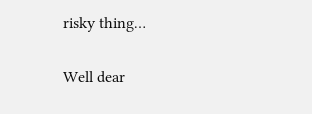risky thing…

Well dear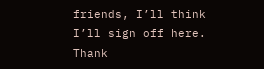friends, I’ll think I’ll sign off here.  Thank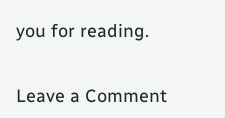you for reading.


Leave a Comment